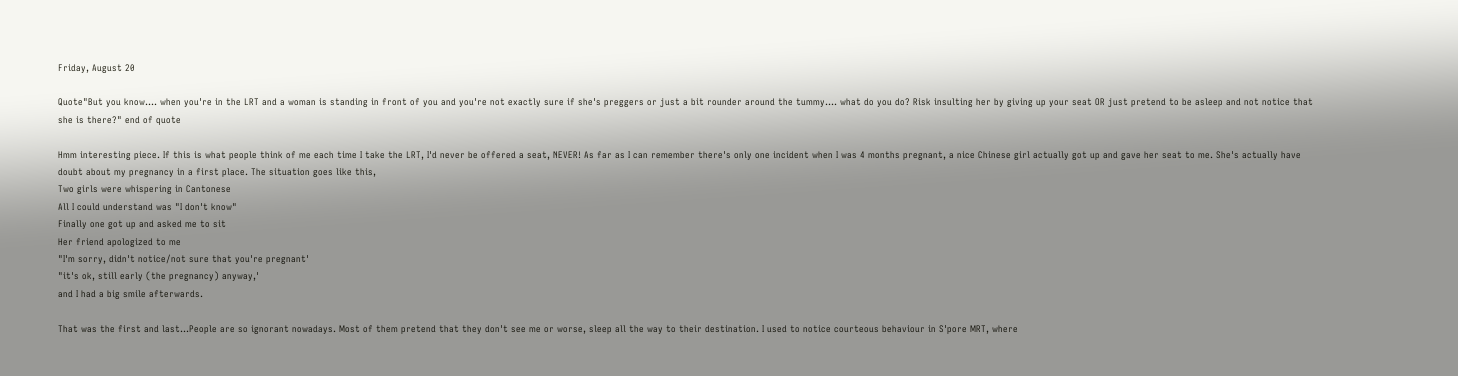Friday, August 20

Quote"But you know.... when you're in the LRT and a woman is standing in front of you and you're not exactly sure if she's preggers or just a bit rounder around the tummy.... what do you do? Risk insulting her by giving up your seat OR just pretend to be asleep and not notice that she is there?" end of quote

Hmm interesting piece. If this is what people think of me each time I take the LRT, I'd never be offered a seat, NEVER! As far as I can remember there's only one incident when I was 4 months pregnant, a nice Chinese girl actually got up and gave her seat to me. She's actually have doubt about my pregnancy in a first place. The situation goes like this,
Two girls were whispering in Cantonese
All I could understand was "I don't know"
Finally one got up and asked me to sit
Her friend apologized to me
"I'm sorry, didn't notice/not sure that you're pregnant'
"it's ok, still early (the pregnancy) anyway,'
and I had a big smile afterwards.

That was the first and last...People are so ignorant nowadays. Most of them pretend that they don't see me or worse, sleep all the way to their destination. I used to notice courteous behaviour in S'pore MRT, where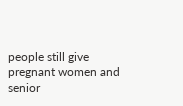people still give pregnant women and senior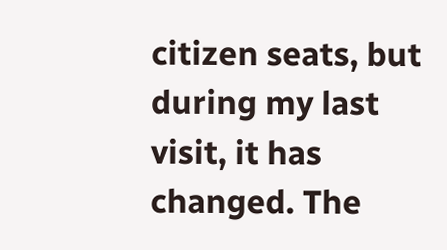citizen seats, but during my last visit, it has changed. The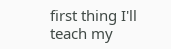first thing I'll teach my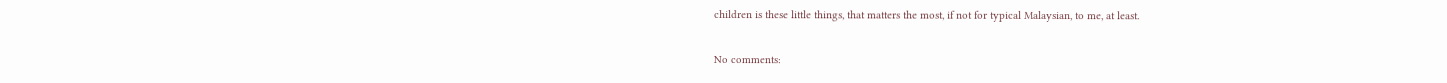children is these little things, that matters the most, if not for typical Malaysian, to me, at least.

No comments: